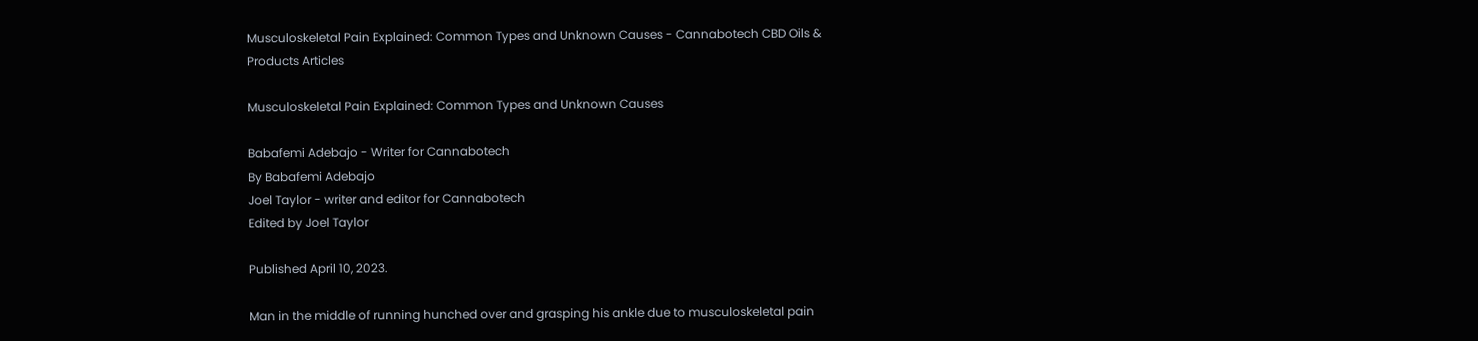Musculoskeletal Pain Explained: Common Types and Unknown Causes - Cannabotech CBD Oils & Products Articles

Musculoskeletal Pain Explained: Common Types and Unknown Causes

Babafemi Adebajo - Writer for Cannabotech
By Babafemi Adebajo
Joel Taylor - writer and editor for Cannabotech
Edited by Joel Taylor

Published April 10, 2023.

Man in the middle of running hunched over and grasping his ankle due to musculoskeletal pain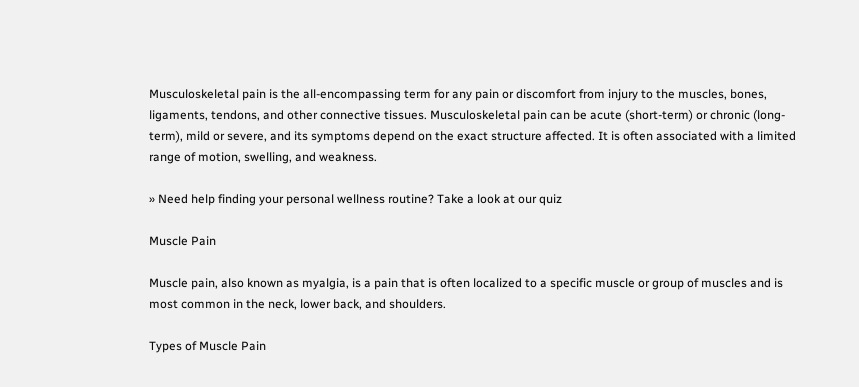Musculoskeletal pain is the all-encompassing term for any pain or discomfort from injury to the muscles, bones, ligaments, tendons, and other connective tissues. Musculoskeletal pain can be acute (short-term) or chronic (long-term), mild or severe, and its symptoms depend on the exact structure affected. It is often associated with a limited range of motion, swelling, and weakness.

» Need help finding your personal wellness routine? Take a look at our quiz

Muscle Pain

Muscle pain, also known as myalgia, is a pain that is often localized to a specific muscle or group of muscles and is most common in the neck, lower back, and shoulders.

Types of Muscle Pain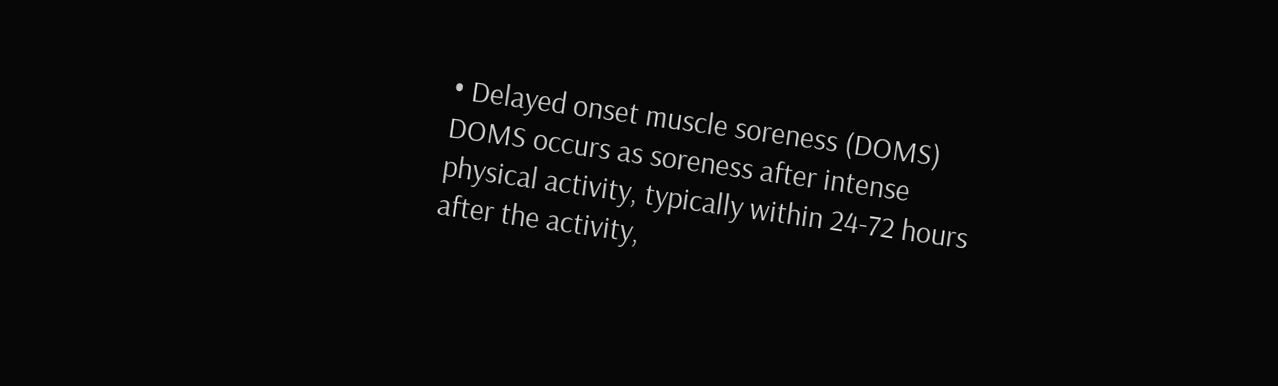• Delayed onset muscle soreness (DOMS) DOMS occurs as soreness after intense physical activity, typically within 24-72 hours after the activity,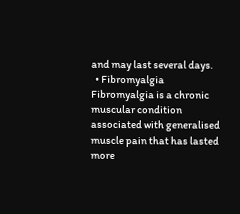and may last several days.
  • Fibromyalgia Fibromyalgia is a chronic muscular condition associated with generalised muscle pain that has lasted more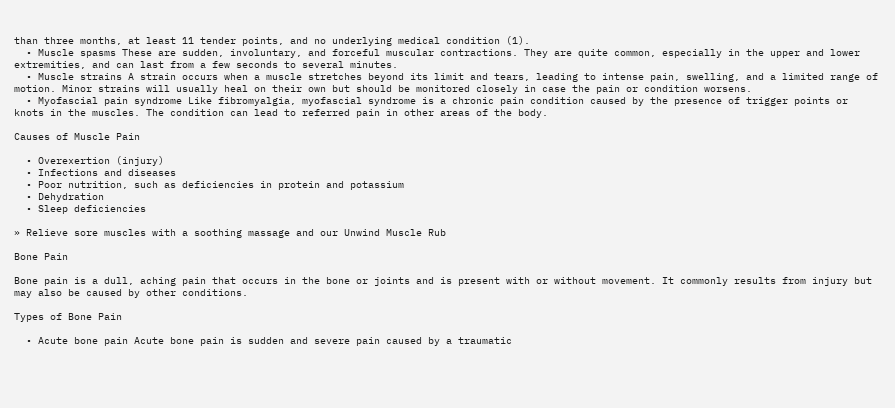than three months, at least 11 tender points, and no underlying medical condition (1).
  • Muscle spasms These are sudden, involuntary, and forceful muscular contractions. They are quite common, especially in the upper and lower extremities, and can last from a few seconds to several minutes.
  • Muscle strains A strain occurs when a muscle stretches beyond its limit and tears, leading to intense pain, swelling, and a limited range of motion. Minor strains will usually heal on their own but should be monitored closely in case the pain or condition worsens.
  • Myofascial pain syndrome Like fibromyalgia, myofascial syndrome is a chronic pain condition caused by the presence of trigger points or knots in the muscles. The condition can lead to referred pain in other areas of the body.

Causes of Muscle Pain

  • Overexertion (injury)
  • Infections and diseases
  • Poor nutrition, such as deficiencies in protein and potassium
  • Dehydration
  • Sleep deficiencies

» Relieve sore muscles with a soothing massage and our Unwind Muscle Rub

Bone Pain

Bone pain is a dull, aching pain that occurs in the bone or joints and is present with or without movement. It commonly results from injury but may also be caused by other conditions.

Types of Bone Pain

  • Acute bone pain Acute bone pain is sudden and severe pain caused by a traumatic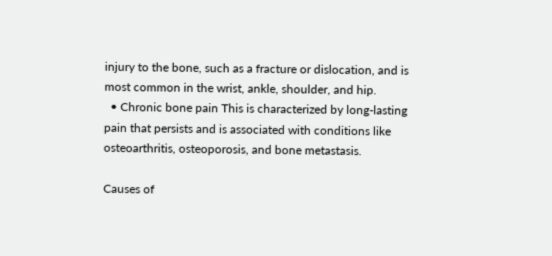injury to the bone, such as a fracture or dislocation, and is most common in the wrist, ankle, shoulder, and hip.
  • Chronic bone pain This is characterized by long-lasting pain that persists and is associated with conditions like osteoarthritis, osteoporosis, and bone metastasis.

Causes of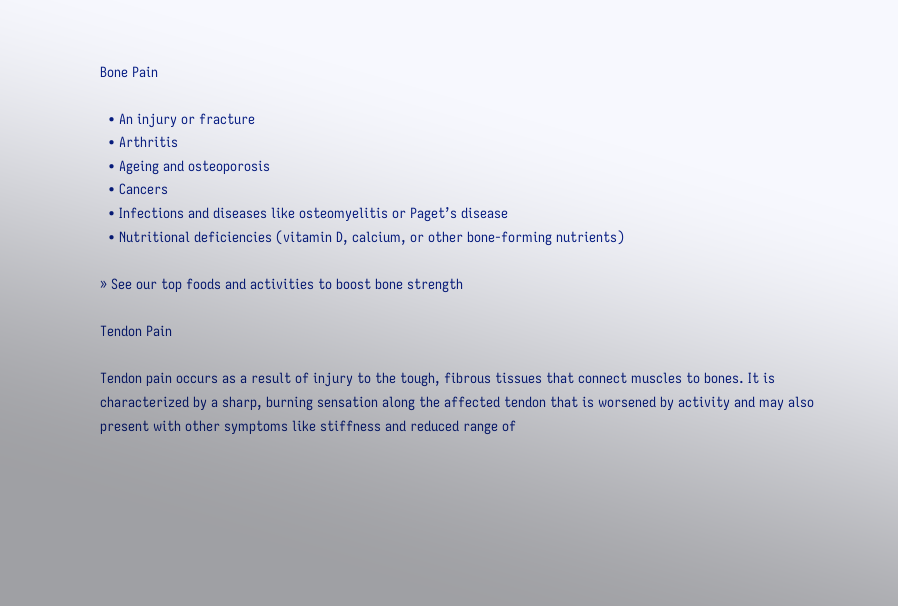Bone Pain

  • An injury or fracture
  • Arthritis
  • Ageing and osteoporosis
  • Cancers
  • Infections and diseases like osteomyelitis or Paget’s disease
  • Nutritional deficiencies (vitamin D, calcium, or other bone-forming nutrients)

» See our top foods and activities to boost bone strength

Tendon Pain

Tendon pain occurs as a result of injury to the tough, fibrous tissues that connect muscles to bones. It is characterized by a sharp, burning sensation along the affected tendon that is worsened by activity and may also present with other symptoms like stiffness and reduced range of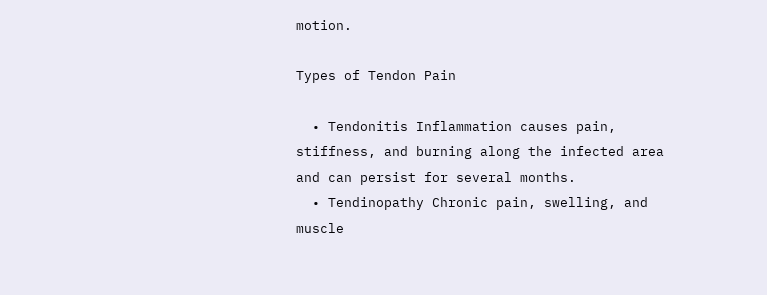motion.

Types of Tendon Pain

  • Tendonitis Inflammation causes pain, stiffness, and burning along the infected area and can persist for several months.
  • Tendinopathy Chronic pain, swelling, and muscle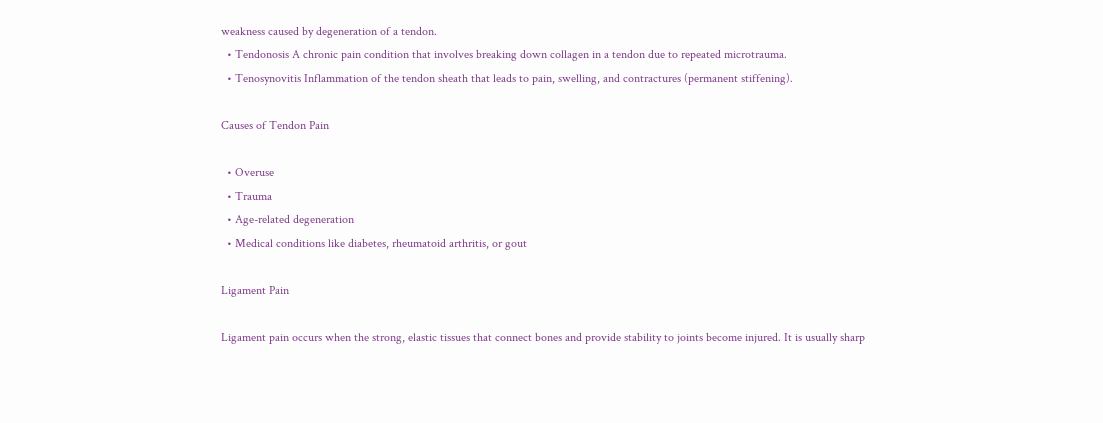weakness caused by degeneration of a tendon.
  • Tendonosis A chronic pain condition that involves breaking down collagen in a tendon due to repeated microtrauma.
  • Tenosynovitis Inflammation of the tendon sheath that leads to pain, swelling, and contractures (permanent stiffening).

Causes of Tendon Pain

  • Overuse
  • Trauma
  • Age-related degeneration
  • Medical conditions like diabetes, rheumatoid arthritis, or gout

Ligament Pain

Ligament pain occurs when the strong, elastic tissues that connect bones and provide stability to joints become injured. It is usually sharp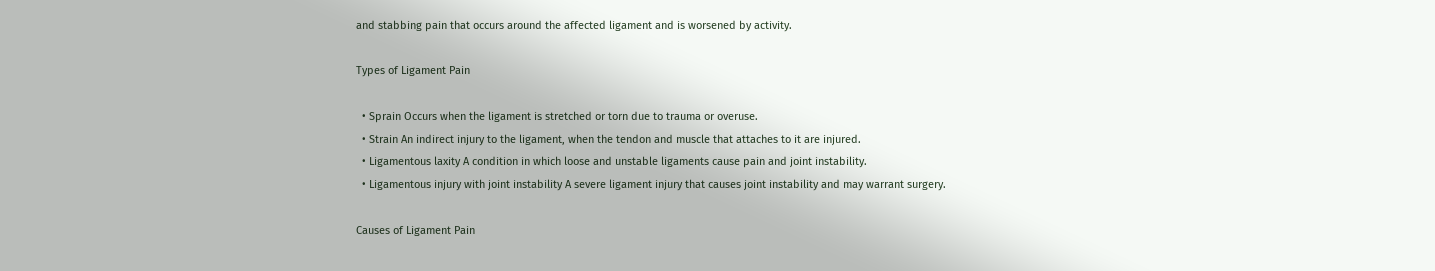and stabbing pain that occurs around the affected ligament and is worsened by activity.

Types of Ligament Pain

  • Sprain Occurs when the ligament is stretched or torn due to trauma or overuse.
  • Strain An indirect injury to the ligament, when the tendon and muscle that attaches to it are injured.
  • Ligamentous laxity A condition in which loose and unstable ligaments cause pain and joint instability.
  • Ligamentous injury with joint instability A severe ligament injury that causes joint instability and may warrant surgery.

Causes of Ligament Pain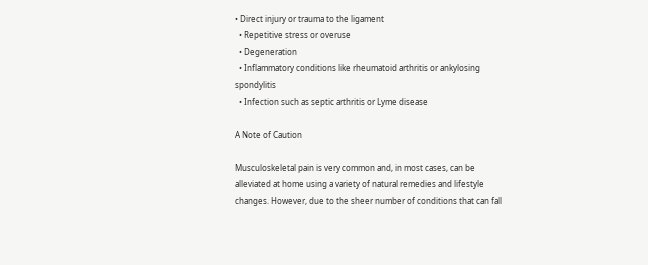• Direct injury or trauma to the ligament
  • Repetitive stress or overuse
  • Degeneration
  • Inflammatory conditions like rheumatoid arthritis or ankylosing spondylitis
  • Infection such as septic arthritis or Lyme disease

A Note of Caution

Musculoskeletal pain is very common and, in most cases, can be alleviated at home using a variety of natural remedies and lifestyle changes. However, due to the sheer number of conditions that can fall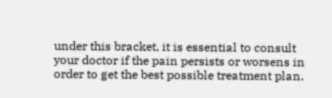under this bracket, it is essential to consult your doctor if the pain persists or worsens in order to get the best possible treatment plan.